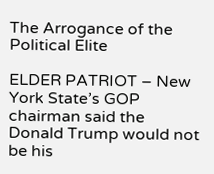The Arrogance of the Political Elite

ELDER PATRIOT – New York State’s GOP chairman said the Donald Trump would not be his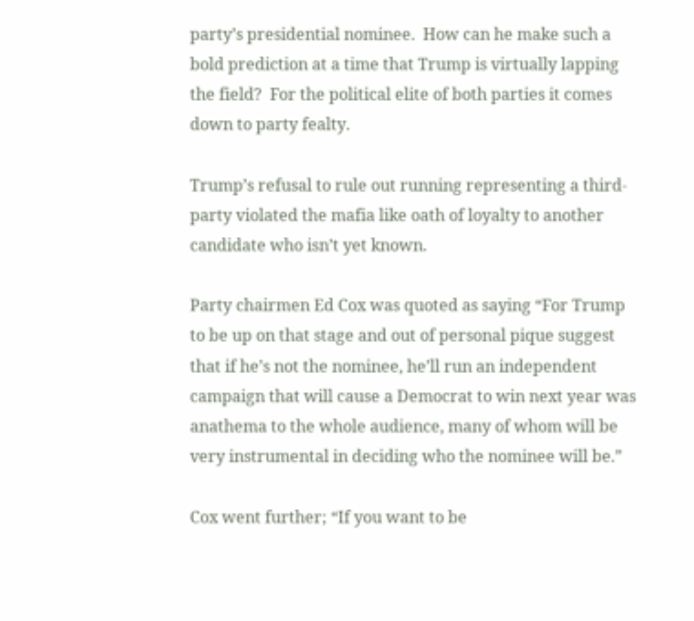party’s presidential nominee.  How can he make such a bold prediction at a time that Trump is virtually lapping the field?  For the political elite of both parties it comes down to party fealty.

Trump’s refusal to rule out running representing a third-party violated the mafia like oath of loyalty to another candidate who isn’t yet known.

Party chairmen Ed Cox was quoted as saying “For Trump to be up on that stage and out of personal pique suggest that if he’s not the nominee, he’ll run an independent campaign that will cause a Democrat to win next year was anathema to the whole audience, many of whom will be very instrumental in deciding who the nominee will be.”

Cox went further; “If you want to be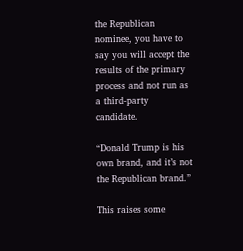the Republican nominee, you have to say you will accept the results of the primary process and not run as a third-party candidate.

“Donald Trump is his own brand, and it’s not the Republican brand.”

This raises some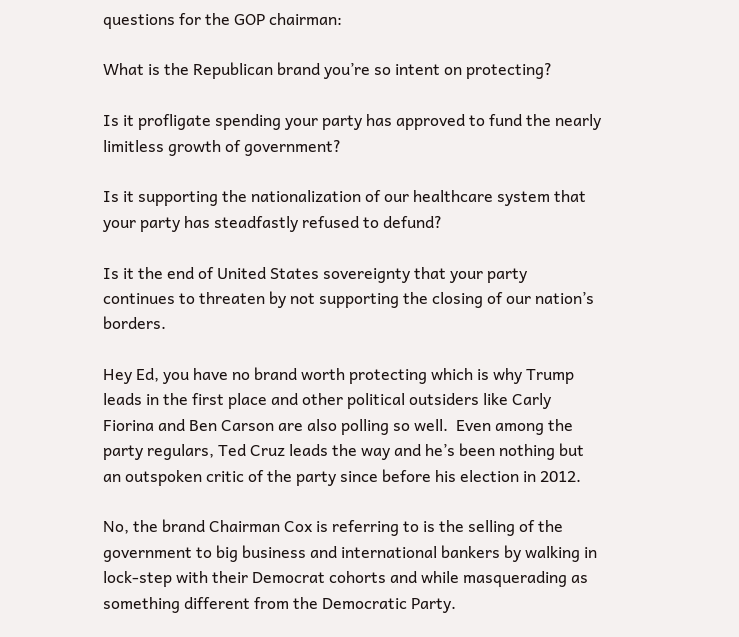questions for the GOP chairman:

What is the Republican brand you’re so intent on protecting?

Is it profligate spending your party has approved to fund the nearly limitless growth of government?

Is it supporting the nationalization of our healthcare system that your party has steadfastly refused to defund?

Is it the end of United States sovereignty that your party continues to threaten by not supporting the closing of our nation’s borders.

Hey Ed, you have no brand worth protecting which is why Trump leads in the first place and other political outsiders like Carly Fiorina and Ben Carson are also polling so well.  Even among the party regulars, Ted Cruz leads the way and he’s been nothing but an outspoken critic of the party since before his election in 2012.

No, the brand Chairman Cox is referring to is the selling of the government to big business and international bankers by walking in lock-step with their Democrat cohorts and while masquerading as something different from the Democratic Party.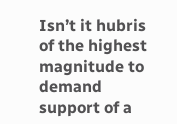Isn’t it hubris of the highest magnitude to demand support of a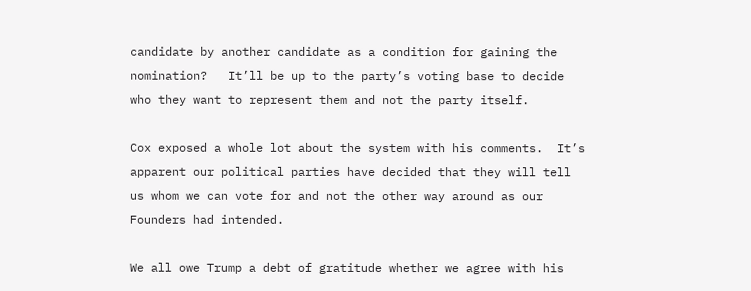candidate by another candidate as a condition for gaining the nomination?   It’ll be up to the party’s voting base to decide who they want to represent them and not the party itself.

Cox exposed a whole lot about the system with his comments.  It’s apparent our political parties have decided that they will tell us whom we can vote for and not the other way around as our Founders had intended.

We all owe Trump a debt of gratitude whether we agree with his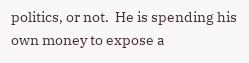politics, or not.  He is spending his own money to expose a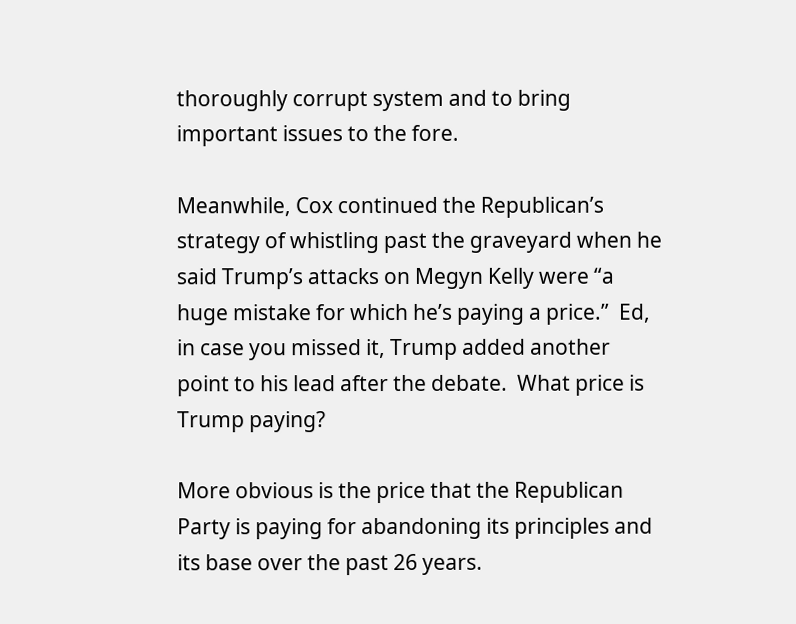thoroughly corrupt system and to bring important issues to the fore.

Meanwhile, Cox continued the Republican’s strategy of whistling past the graveyard when he said Trump’s attacks on Megyn Kelly were “a huge mistake for which he’s paying a price.”  Ed, in case you missed it, Trump added another point to his lead after the debate.  What price is Trump paying?

More obvious is the price that the Republican Party is paying for abandoning its principles and its base over the past 26 years.